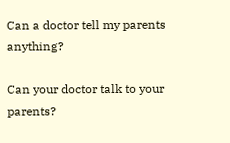Can a doctor tell my parents anything?

Can your doctor talk to your parents?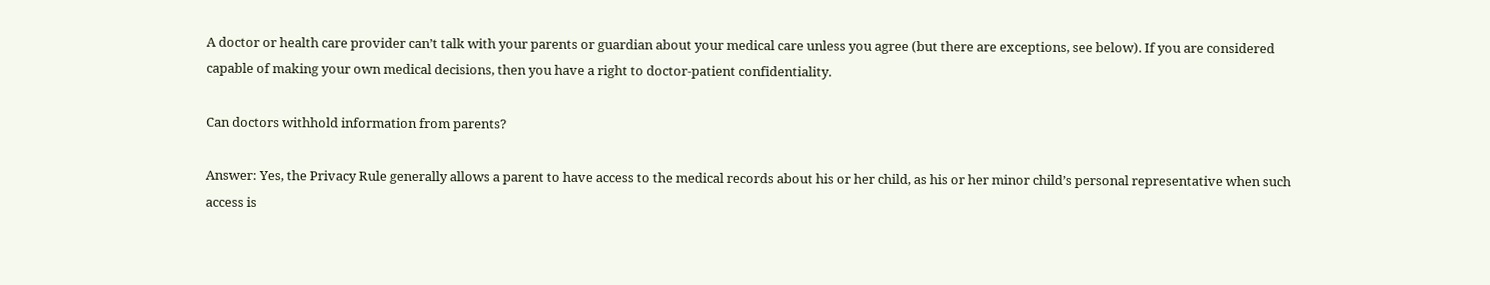A doctor or health care provider can’t talk with your parents or guardian about your medical care unless you agree (but there are exceptions, see below). If you are considered capable of making your own medical decisions, then you have a right to doctor-patient confidentiality.

Can doctors withhold information from parents?

Answer: Yes, the Privacy Rule generally allows a parent to have access to the medical records about his or her child, as his or her minor child’s personal representative when such access is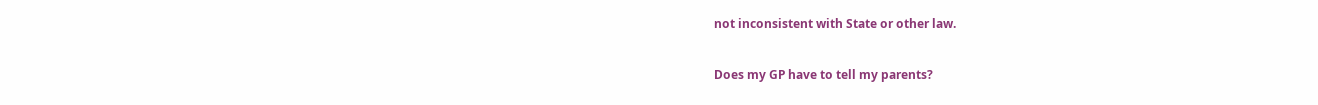not inconsistent with State or other law.

Does my GP have to tell my parents?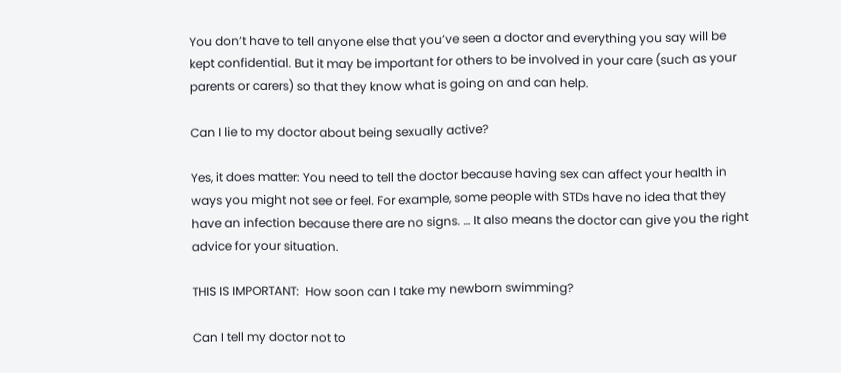You don’t have to tell anyone else that you’ve seen a doctor and everything you say will be kept confidential. But it may be important for others to be involved in your care (such as your parents or carers) so that they know what is going on and can help.

Can I lie to my doctor about being sexually active?

Yes, it does matter: You need to tell the doctor because having sex can affect your health in ways you might not see or feel. For example, some people with STDs have no idea that they have an infection because there are no signs. … It also means the doctor can give you the right advice for your situation.

THIS IS IMPORTANT:  How soon can I take my newborn swimming?

Can I tell my doctor not to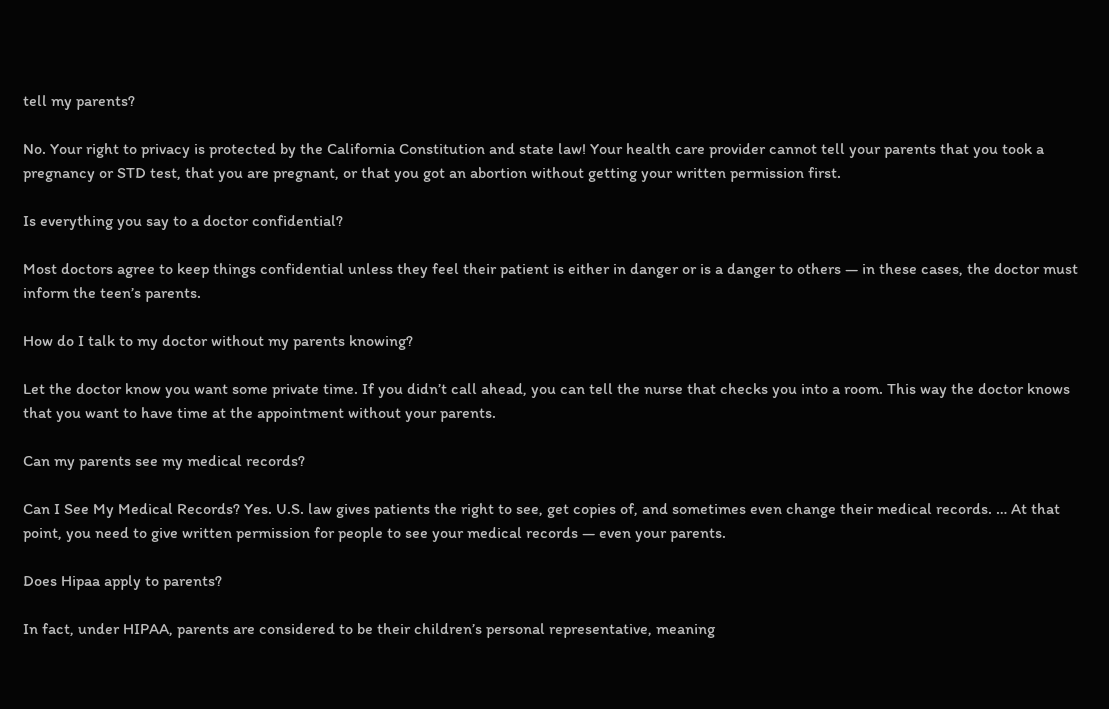tell my parents?

No. Your right to privacy is protected by the California Constitution and state law! Your health care provider cannot tell your parents that you took a pregnancy or STD test, that you are pregnant, or that you got an abortion without getting your written permission first.

Is everything you say to a doctor confidential?

Most doctors agree to keep things confidential unless they feel their patient is either in danger or is a danger to others — in these cases, the doctor must inform the teen’s parents.

How do I talk to my doctor without my parents knowing?

Let the doctor know you want some private time. If you didn’t call ahead, you can tell the nurse that checks you into a room. This way the doctor knows that you want to have time at the appointment without your parents.

Can my parents see my medical records?

Can I See My Medical Records? Yes. U.S. law gives patients the right to see, get copies of, and sometimes even change their medical records. … At that point, you need to give written permission for people to see your medical records — even your parents.

Does Hipaa apply to parents?

In fact, under HIPAA, parents are considered to be their children’s personal representative, meaning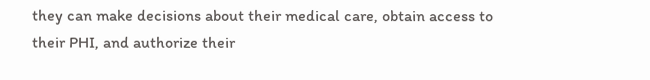they can make decisions about their medical care, obtain access to their PHI, and authorize their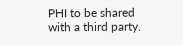PHI to be shared with a third party.